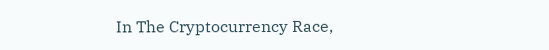In The Cryptocurrency Race,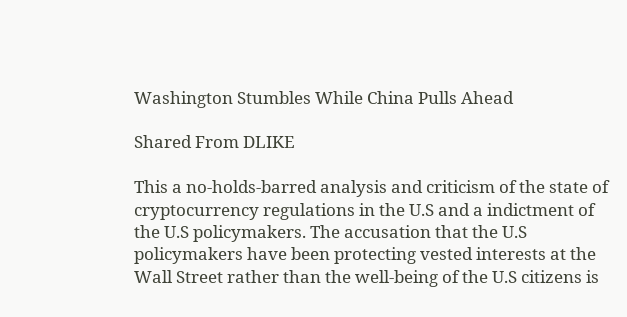Washington Stumbles While China Pulls Ahead

Shared From DLIKE

This a no-holds-barred analysis and criticism of the state of cryptocurrency regulations in the U.S and a indictment of the U.S policymakers. The accusation that the U.S policymakers have been protecting vested interests at the Wall Street rather than the well-being of the U.S citizens is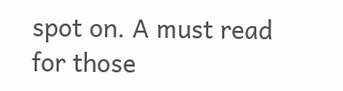spot on. A must read for those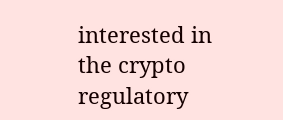interested in the crypto regulatory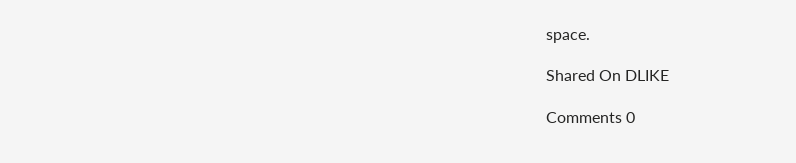space.

Shared On DLIKE

Comments 0